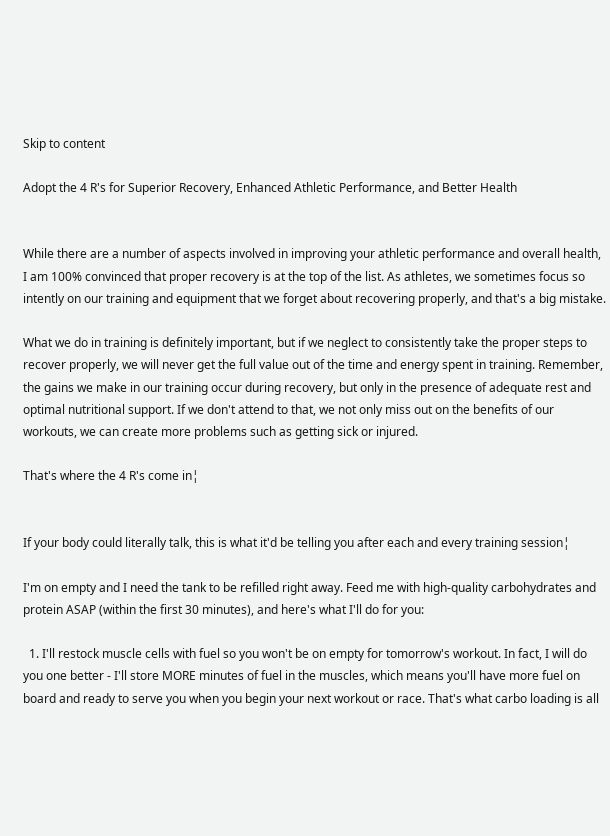Skip to content

Adopt the 4 R's for Superior Recovery, Enhanced Athletic Performance, and Better Health


While there are a number of aspects involved in improving your athletic performance and overall health, I am 100% convinced that proper recovery is at the top of the list. As athletes, we sometimes focus so intently on our training and equipment that we forget about recovering properly, and that's a big mistake.

What we do in training is definitely important, but if we neglect to consistently take the proper steps to recover properly, we will never get the full value out of the time and energy spent in training. Remember, the gains we make in our training occur during recovery, but only in the presence of adequate rest and optimal nutritional support. If we don't attend to that, we not only miss out on the benefits of our workouts, we can create more problems such as getting sick or injured.

That's where the 4 R's come in¦


If your body could literally talk, this is what it'd be telling you after each and every training session¦

I'm on empty and I need the tank to be refilled right away. Feed me with high-quality carbohydrates and protein ASAP (within the first 30 minutes), and here's what I'll do for you:

  1. I'll restock muscle cells with fuel so you won't be on empty for tomorrow's workout. In fact, I will do you one better - I'll store MORE minutes of fuel in the muscles, which means you'll have more fuel on board and ready to serve you when you begin your next workout or race. That's what carbo loading is all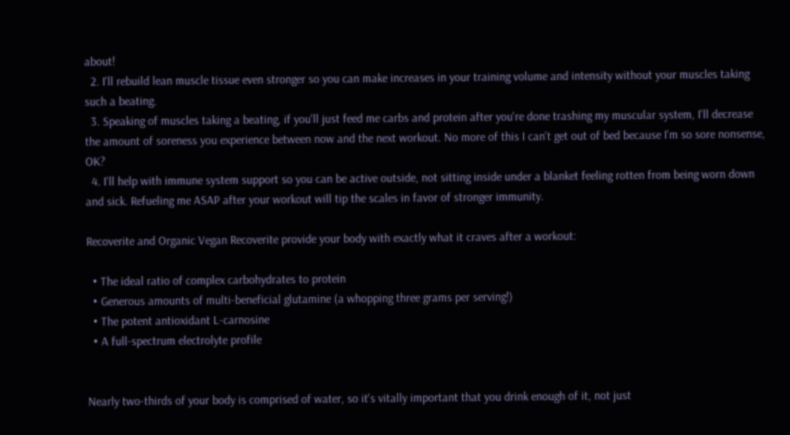about!
  2. I'll rebuild lean muscle tissue even stronger so you can make increases in your training volume and intensity without your muscles taking such a beating.
  3. Speaking of muscles taking a beating, if you'll just feed me carbs and protein after you're done trashing my muscular system, I'll decrease the amount of soreness you experience between now and the next workout. No more of this I can't get out of bed because I'm so sore nonsense, OK?
  4. I'll help with immune system support so you can be active outside, not sitting inside under a blanket feeling rotten from being worn down and sick. Refueling me ASAP after your workout will tip the scales in favor of stronger immunity.

Recoverite and Organic Vegan Recoverite provide your body with exactly what it craves after a workout:

  • The ideal ratio of complex carbohydrates to protein
  • Generous amounts of multi-beneficial glutamine (a whopping three grams per serving!)
  • The potent antioxidant L-carnosine
  • A full-spectrum electrolyte profile


Nearly two-thirds of your body is comprised of water, so it's vitally important that you drink enough of it, not just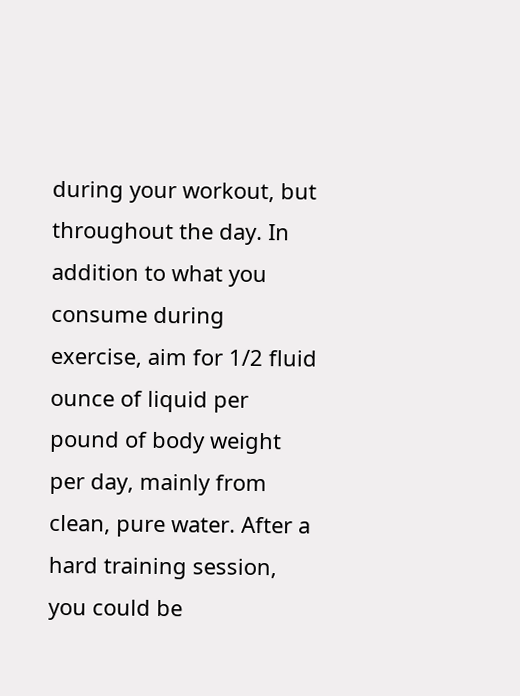during your workout, but throughout the day. In addition to what you consume during exercise, aim for 1/2 fluid ounce of liquid per pound of body weight per day, mainly from clean, pure water. After a hard training session, you could be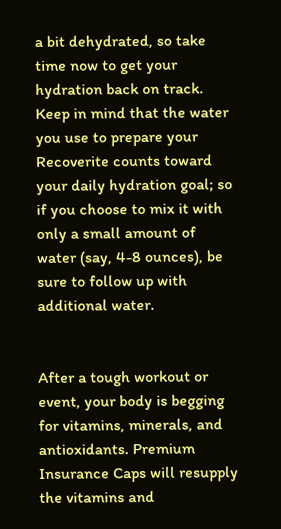a bit dehydrated, so take time now to get your hydration back on track. Keep in mind that the water you use to prepare your Recoverite counts toward your daily hydration goal; so if you choose to mix it with only a small amount of water (say, 4-8 ounces), be sure to follow up with additional water.


After a tough workout or event, your body is begging for vitamins, minerals, and antioxidants. Premium Insurance Caps will resupply the vitamins and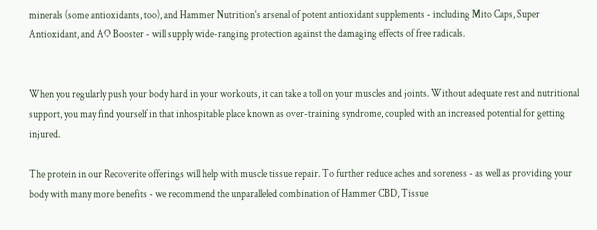minerals (some antioxidants, too), and Hammer Nutrition's arsenal of potent antioxidant supplements - including Mito Caps, Super Antioxidant, and AO Booster - will supply wide-ranging protection against the damaging effects of free radicals.


When you regularly push your body hard in your workouts, it can take a toll on your muscles and joints. Without adequate rest and nutritional support, you may find yourself in that inhospitable place known as over-training syndrome, coupled with an increased potential for getting injured.

The protein in our Recoverite offerings will help with muscle tissue repair. To further reduce aches and soreness - as well as providing your body with many more benefits - we recommend the unparalleled combination of Hammer CBD, Tissue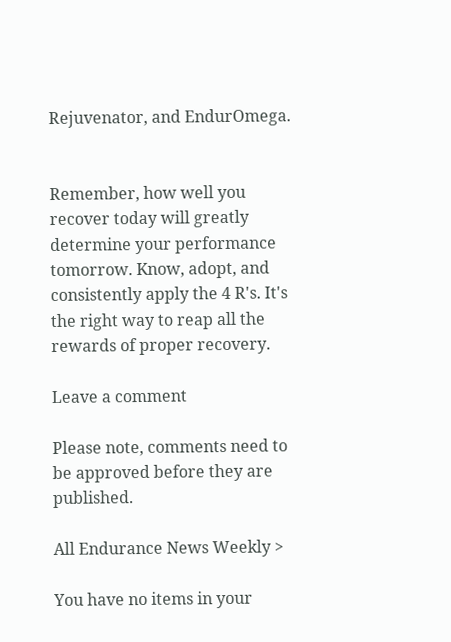Rejuvenator, and EndurOmega.


Remember, how well you recover today will greatly determine your performance tomorrow. Know, adopt, and consistently apply the 4 R's. It's the right way to reap all the rewards of proper recovery.

Leave a comment

Please note, comments need to be approved before they are published.

All Endurance News Weekly >

You have no items in your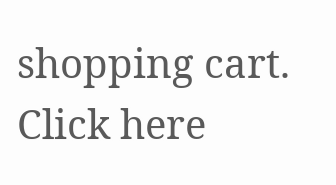shopping cart.
Click here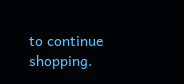to continue shopping.